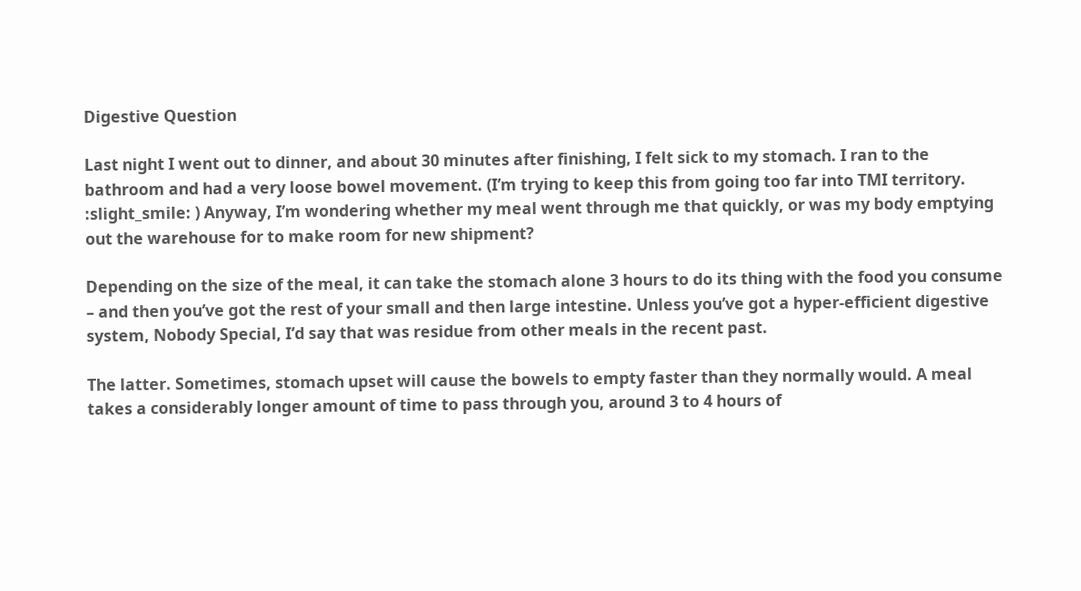Digestive Question

Last night I went out to dinner, and about 30 minutes after finishing, I felt sick to my stomach. I ran to the bathroom and had a very loose bowel movement. (I’m trying to keep this from going too far into TMI territory. :slight_smile: ) Anyway, I’m wondering whether my meal went through me that quickly, or was my body emptying out the warehouse for to make room for new shipment?

Depending on the size of the meal, it can take the stomach alone 3 hours to do its thing with the food you consume – and then you’ve got the rest of your small and then large intestine. Unless you’ve got a hyper-efficient digestive system, Nobody Special, I’d say that was residue from other meals in the recent past.

The latter. Sometimes, stomach upset will cause the bowels to empty faster than they normally would. A meal takes a considerably longer amount of time to pass through you, around 3 to 4 hours of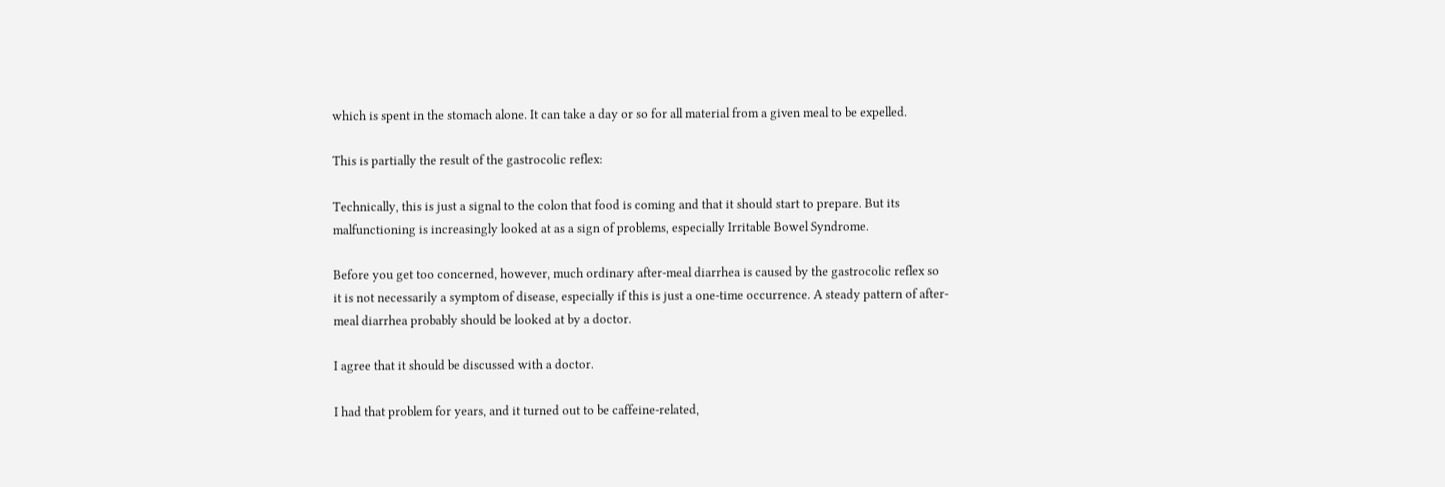which is spent in the stomach alone. It can take a day or so for all material from a given meal to be expelled.

This is partially the result of the gastrocolic reflex:

Technically, this is just a signal to the colon that food is coming and that it should start to prepare. But its malfunctioning is increasingly looked at as a sign of problems, especially Irritable Bowel Syndrome.

Before you get too concerned, however, much ordinary after-meal diarrhea is caused by the gastrocolic reflex so it is not necessarily a symptom of disease, especially if this is just a one-time occurrence. A steady pattern of after-meal diarrhea probably should be looked at by a doctor.

I agree that it should be discussed with a doctor.

I had that problem for years, and it turned out to be caffeine-related,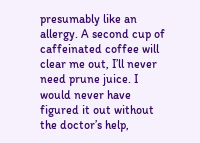presumably like an allergy. A second cup of caffeinated coffee will clear me out, I’ll never need prune juice. I would never have figured it out without the doctor’s help,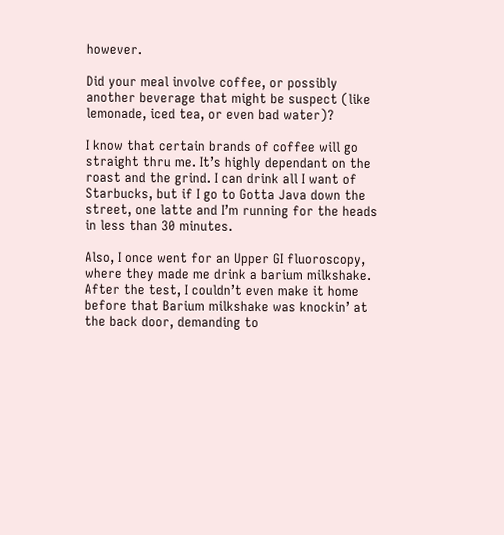however.

Did your meal involve coffee, or possibly another beverage that might be suspect (like lemonade, iced tea, or even bad water)?

I know that certain brands of coffee will go straight thru me. It’s highly dependant on the roast and the grind. I can drink all I want of Starbucks, but if I go to Gotta Java down the street, one latte and I’m running for the heads in less than 30 minutes.

Also, I once went for an Upper GI fluoroscopy, where they made me drink a barium milkshake. After the test, I couldn’t even make it home before that Barium milkshake was knockin’ at the back door, demanding to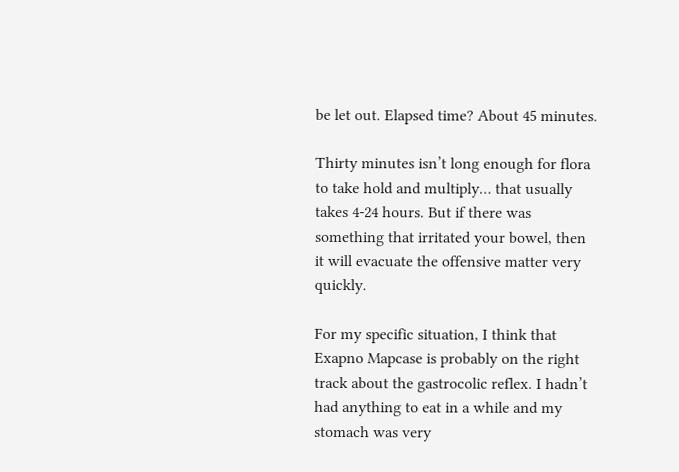be let out. Elapsed time? About 45 minutes.

Thirty minutes isn’t long enough for flora to take hold and multiply… that usually takes 4-24 hours. But if there was something that irritated your bowel, then it will evacuate the offensive matter very quickly.

For my specific situation, I think that Exapno Mapcase is probably on the right track about the gastrocolic reflex. I hadn’t had anything to eat in a while and my stomach was very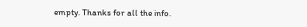empty. Thanks for all the info.